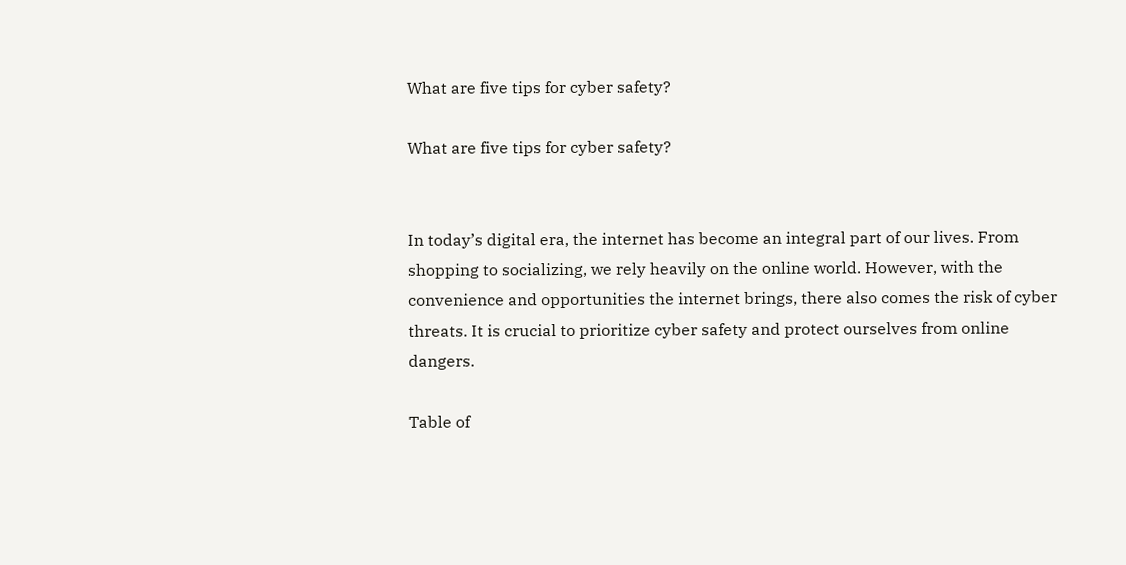What are five tips for cyber safety?

What are five tips for cyber safety?


In today’s digital era, the internet has become an integral part of our lives. From shopping to socializing, we rely heavily on the online world. However, with the convenience and opportunities the internet brings, there also comes the risk of cyber threats. It is crucial to prioritize cyber safety and protect ourselves from online dangers.

Table of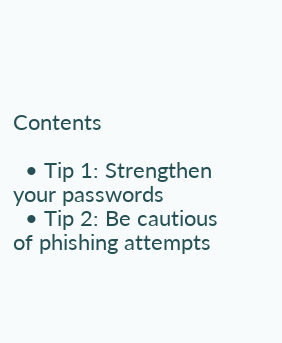Contents

  • Tip 1: Strengthen your passwords
  • Tip 2: Be cautious of phishing attempts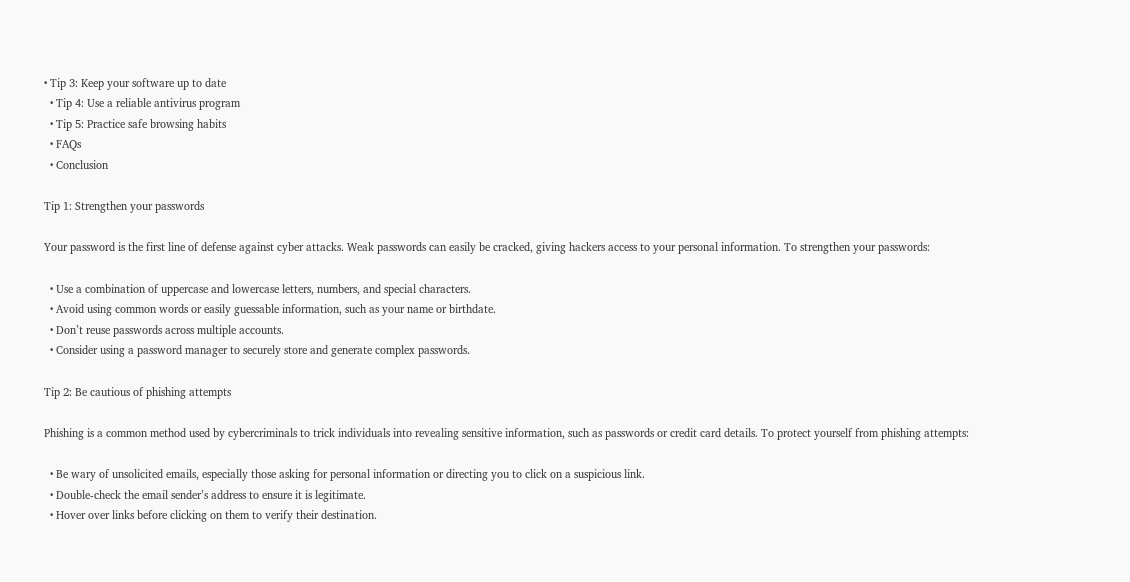• Tip 3: Keep your software up to date
  • Tip 4: Use a reliable antivirus program
  • Tip 5: Practice safe browsing habits
  • FAQs
  • Conclusion

Tip 1: Strengthen your passwords

Your password is the first line of defense against cyber attacks. Weak passwords can easily be cracked, giving hackers access to your personal information. To strengthen your passwords:

  • Use a combination of uppercase and lowercase letters, numbers, and special characters.
  • Avoid using common words or easily guessable information, such as your name or birthdate.
  • Don’t reuse passwords across multiple accounts.
  • Consider using a password manager to securely store and generate complex passwords.

Tip 2: Be cautious of phishing attempts

Phishing is a common method used by cybercriminals to trick individuals into revealing sensitive information, such as passwords or credit card details. To protect yourself from phishing attempts:

  • Be wary of unsolicited emails, especially those asking for personal information or directing you to click on a suspicious link.
  • Double-check the email sender’s address to ensure it is legitimate.
  • Hover over links before clicking on them to verify their destination.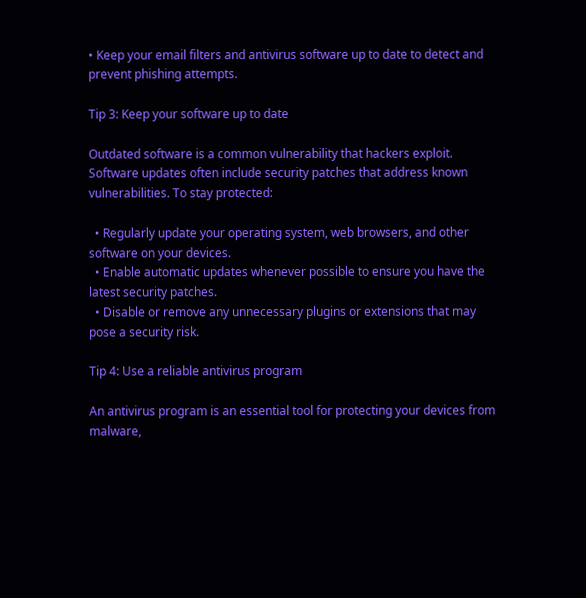• Keep your email filters and antivirus software up to date to detect and prevent phishing attempts.

Tip 3: Keep your software up to date

Outdated software is a common vulnerability that hackers exploit. Software updates often include security patches that address known vulnerabilities. To stay protected:

  • Regularly update your operating system, web browsers, and other software on your devices.
  • Enable automatic updates whenever possible to ensure you have the latest security patches.
  • Disable or remove any unnecessary plugins or extensions that may pose a security risk.

Tip 4: Use a reliable antivirus program

An antivirus program is an essential tool for protecting your devices from malware,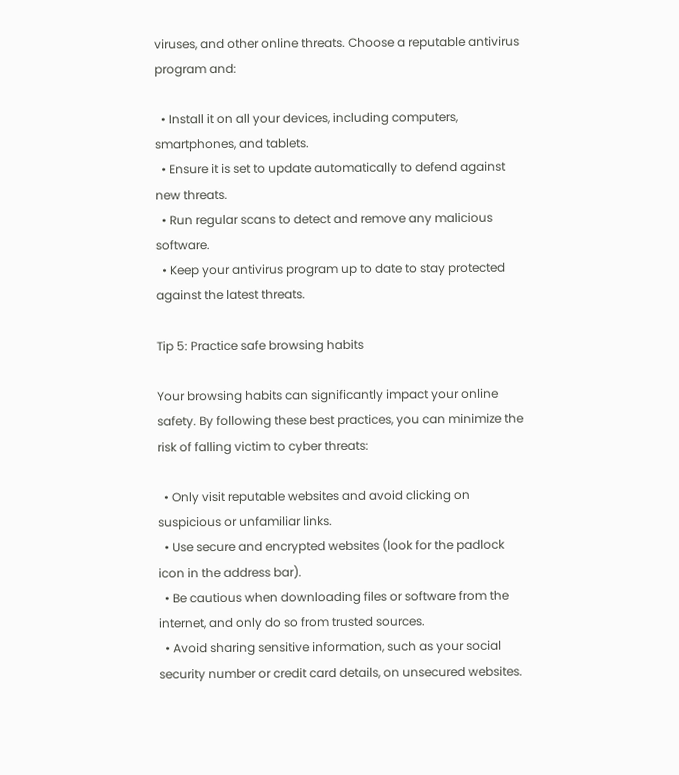viruses, and other online threats. Choose a reputable antivirus program and:

  • Install it on all your devices, including computers, smartphones, and tablets.
  • Ensure it is set to update automatically to defend against new threats.
  • Run regular scans to detect and remove any malicious software.
  • Keep your antivirus program up to date to stay protected against the latest threats.

Tip 5: Practice safe browsing habits

Your browsing habits can significantly impact your online safety. By following these best practices, you can minimize the risk of falling victim to cyber threats:

  • Only visit reputable websites and avoid clicking on suspicious or unfamiliar links.
  • Use secure and encrypted websites (look for the padlock icon in the address bar).
  • Be cautious when downloading files or software from the internet, and only do so from trusted sources.
  • Avoid sharing sensitive information, such as your social security number or credit card details, on unsecured websites.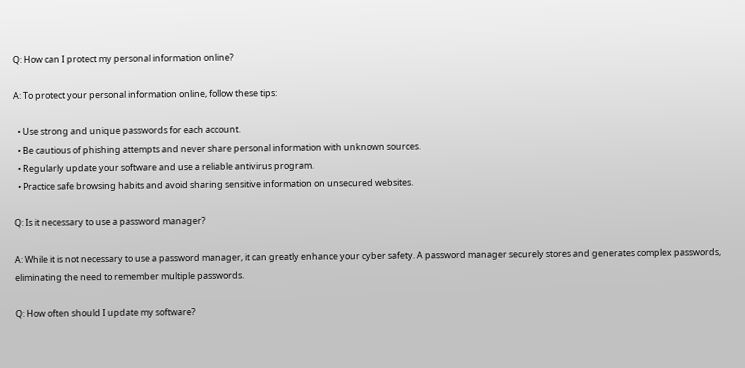Q: How can I protect my personal information online?

A: To protect your personal information online, follow these tips:

  • Use strong and unique passwords for each account.
  • Be cautious of phishing attempts and never share personal information with unknown sources.
  • Regularly update your software and use a reliable antivirus program.
  • Practice safe browsing habits and avoid sharing sensitive information on unsecured websites.

Q: Is it necessary to use a password manager?

A: While it is not necessary to use a password manager, it can greatly enhance your cyber safety. A password manager securely stores and generates complex passwords, eliminating the need to remember multiple passwords.

Q: How often should I update my software?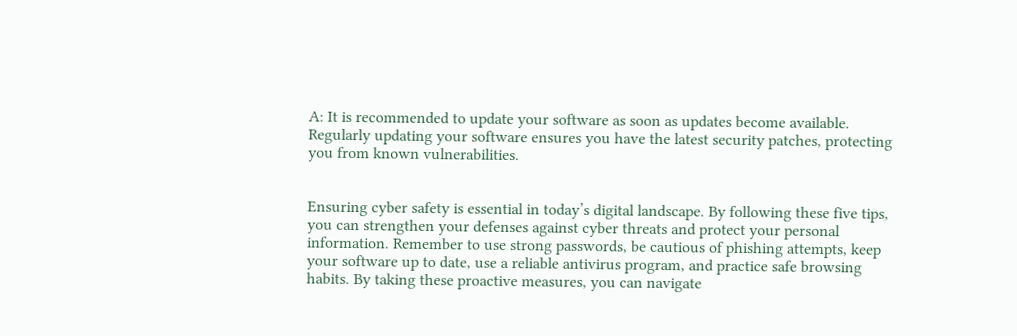A: It is recommended to update your software as soon as updates become available. Regularly updating your software ensures you have the latest security patches, protecting you from known vulnerabilities.


Ensuring cyber safety is essential in today’s digital landscape. By following these five tips, you can strengthen your defenses against cyber threats and protect your personal information. Remember to use strong passwords, be cautious of phishing attempts, keep your software up to date, use a reliable antivirus program, and practice safe browsing habits. By taking these proactive measures, you can navigate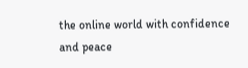the online world with confidence and peace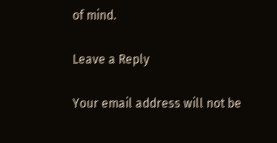of mind.

Leave a Reply

Your email address will not be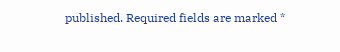published. Required fields are marked *